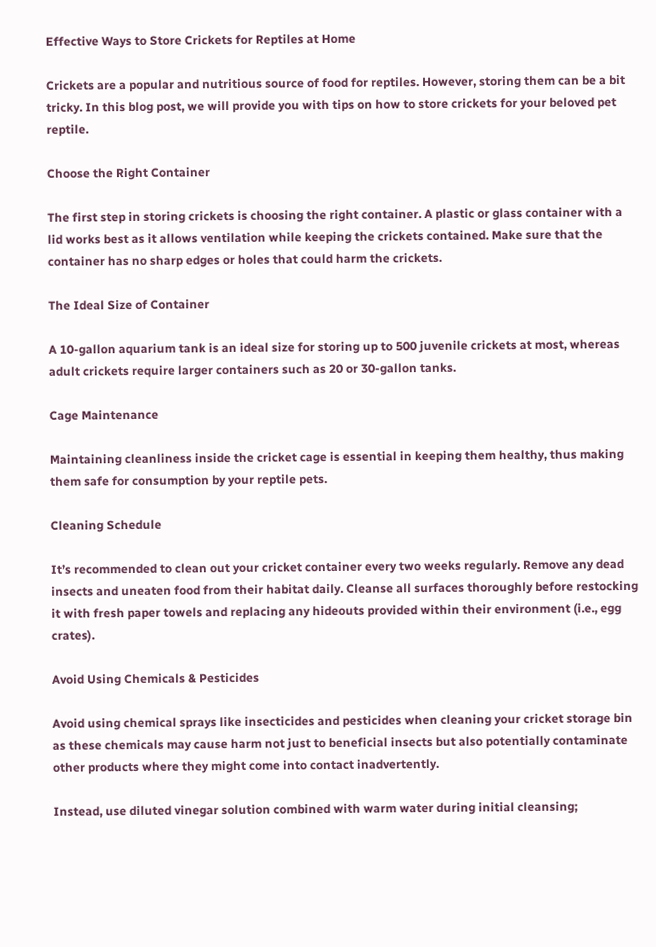Effective Ways to Store Crickets for Reptiles at Home

Crickets are a popular and nutritious source of food for reptiles. However, storing them can be a bit tricky. In this blog post, we will provide you with tips on how to store crickets for your beloved pet reptile.

Choose the Right Container

The first step in storing crickets is choosing the right container. A plastic or glass container with a lid works best as it allows ventilation while keeping the crickets contained. Make sure that the container has no sharp edges or holes that could harm the crickets.

The Ideal Size of Container

A 10-gallon aquarium tank is an ideal size for storing up to 500 juvenile crickets at most, whereas adult crickets require larger containers such as 20 or 30-gallon tanks.

Cage Maintenance

Maintaining cleanliness inside the cricket cage is essential in keeping them healthy, thus making them safe for consumption by your reptile pets.

Cleaning Schedule

It’s recommended to clean out your cricket container every two weeks regularly. Remove any dead insects and uneaten food from their habitat daily. Cleanse all surfaces thoroughly before restocking it with fresh paper towels and replacing any hideouts provided within their environment (i.e., egg crates).

Avoid Using Chemicals & Pesticides

Avoid using chemical sprays like insecticides and pesticides when cleaning your cricket storage bin as these chemicals may cause harm not just to beneficial insects but also potentially contaminate other products where they might come into contact inadvertently.

Instead, use diluted vinegar solution combined with warm water during initial cleansing;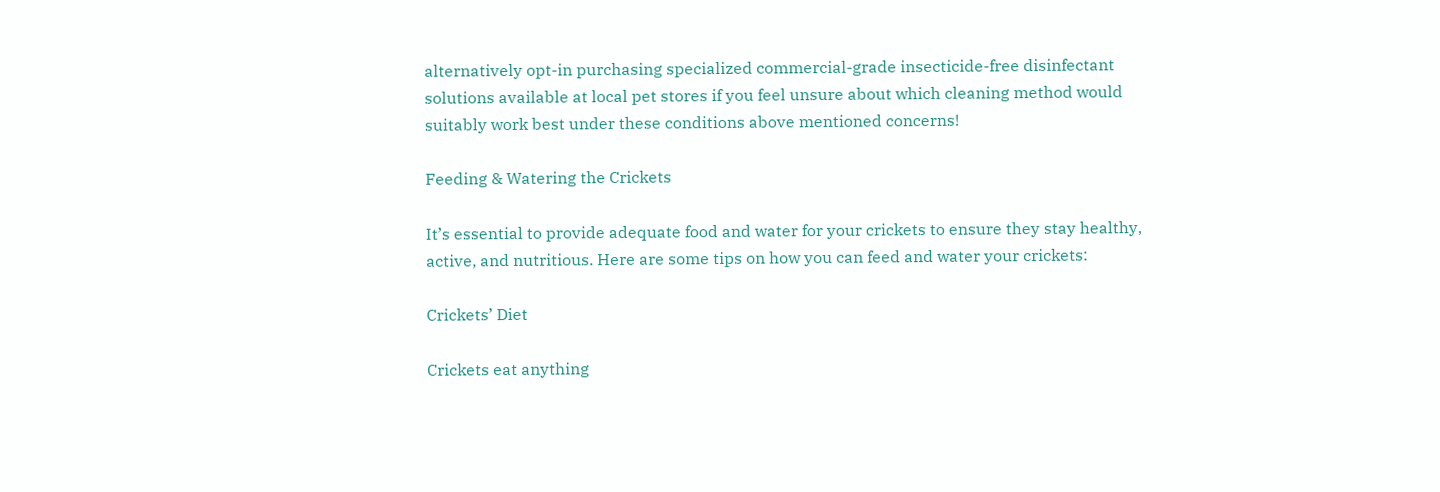alternatively opt-in purchasing specialized commercial-grade insecticide-free disinfectant solutions available at local pet stores if you feel unsure about which cleaning method would suitably work best under these conditions above mentioned concerns!

Feeding & Watering the Crickets

It’s essential to provide adequate food and water for your crickets to ensure they stay healthy, active, and nutritious. Here are some tips on how you can feed and water your crickets:

Crickets’ Diet

Crickets eat anything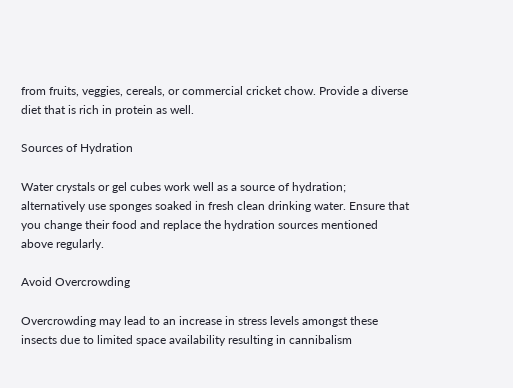from fruits, veggies, cereals, or commercial cricket chow. Provide a diverse diet that is rich in protein as well.

Sources of Hydration

Water crystals or gel cubes work well as a source of hydration; alternatively use sponges soaked in fresh clean drinking water. Ensure that you change their food and replace the hydration sources mentioned above regularly.

Avoid Overcrowding

Overcrowding may lead to an increase in stress levels amongst these insects due to limited space availability resulting in cannibalism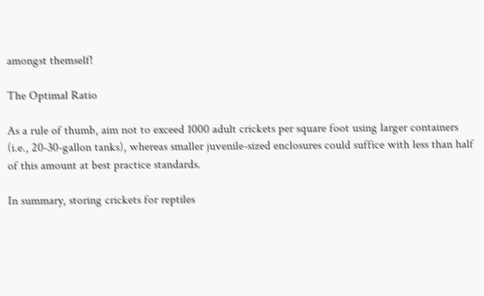amongst themself!

The Optimal Ratio

As a rule of thumb, aim not to exceed 1000 adult crickets per square foot using larger containers (i.e., 20-30-gallon tanks), whereas smaller juvenile-sized enclosures could suffice with less than half of this amount at best practice standards.

In summary, storing crickets for reptiles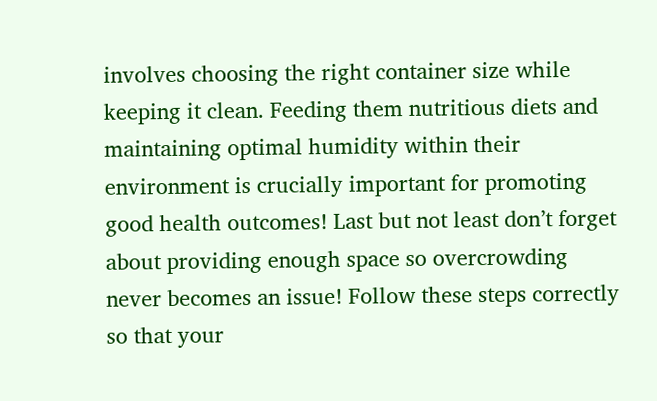involves choosing the right container size while keeping it clean. Feeding them nutritious diets and maintaining optimal humidity within their environment is crucially important for promoting good health outcomes! Last but not least don’t forget about providing enough space so overcrowding never becomes an issue! Follow these steps correctly so that your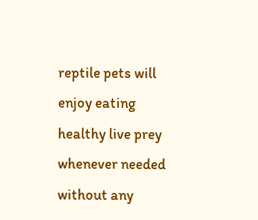reptile pets will enjoy eating healthy live prey whenever needed without any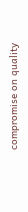compromise on quality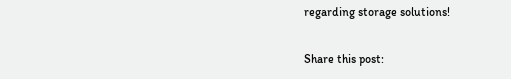regarding storage solutions!

Share this post: